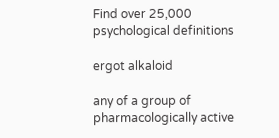Find over 25,000 psychological definitions

ergot alkaloid

any of a group of pharmacologically active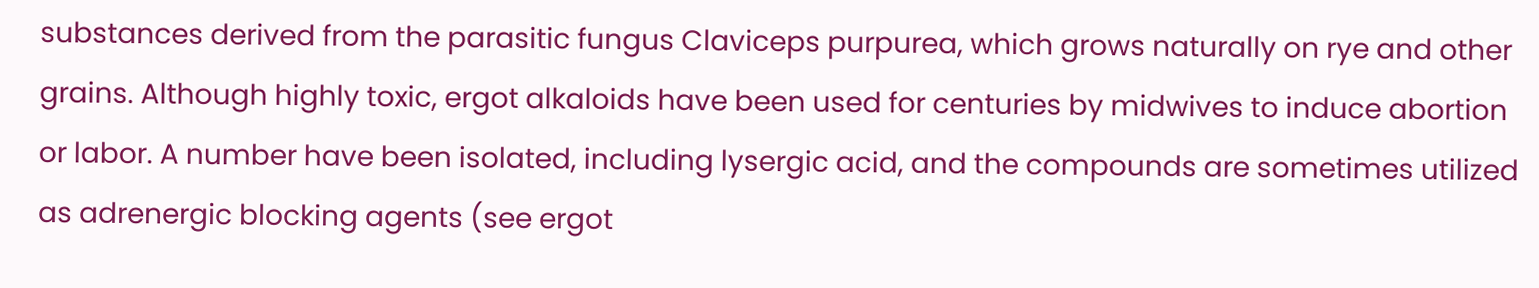substances derived from the parasitic fungus Claviceps purpurea, which grows naturally on rye and other grains. Although highly toxic, ergot alkaloids have been used for centuries by midwives to induce abortion or labor. A number have been isolated, including lysergic acid, and the compounds are sometimes utilized as adrenergic blocking agents (see ergot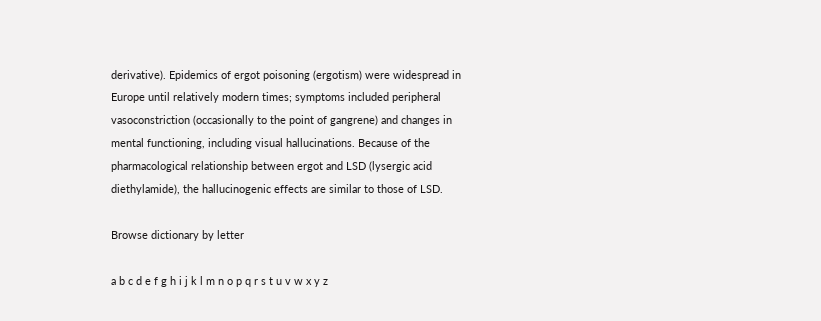derivative). Epidemics of ergot poisoning (ergotism) were widespread in Europe until relatively modern times; symptoms included peripheral vasoconstriction (occasionally to the point of gangrene) and changes in mental functioning, including visual hallucinations. Because of the pharmacological relationship between ergot and LSD (lysergic acid diethylamide), the hallucinogenic effects are similar to those of LSD.

Browse dictionary by letter

a b c d e f g h i j k l m n o p q r s t u v w x y z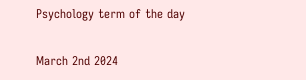Psychology term of the day

March 2nd 2024